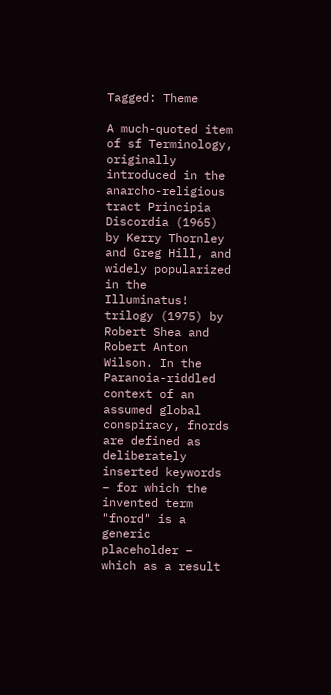Tagged: Theme

A much-quoted item of sf Terminology, originally introduced in the anarcho-religious tract Principia Discordia (1965) by Kerry Thornley and Greg Hill, and widely popularized in the Illuminatus! trilogy (1975) by Robert Shea and Robert Anton Wilson. In the Paranoia-riddled context of an assumed global conspiracy, fnords are defined as deliberately inserted keywords – for which the invented term "fnord" is a generic placeholder – which as a result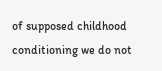of supposed childhood conditioning we do not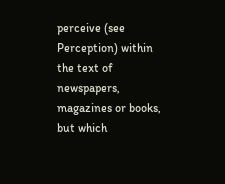perceive (see Perception) within the text of newspapers, magazines or books, but which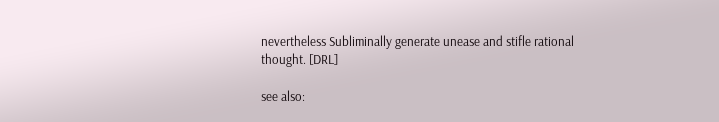nevertheless Subliminally generate unease and stifle rational thought. [DRL]

see also: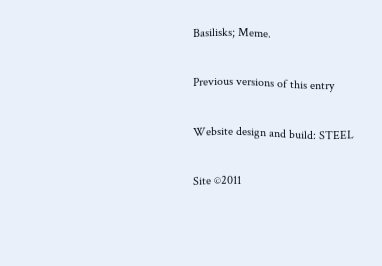Basilisks; Meme.

Previous versions of this entry

Website design and build: STEEL

Site ©2011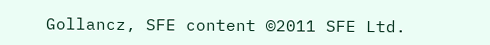Gollancz, SFE content ©2011 SFE Ltd.